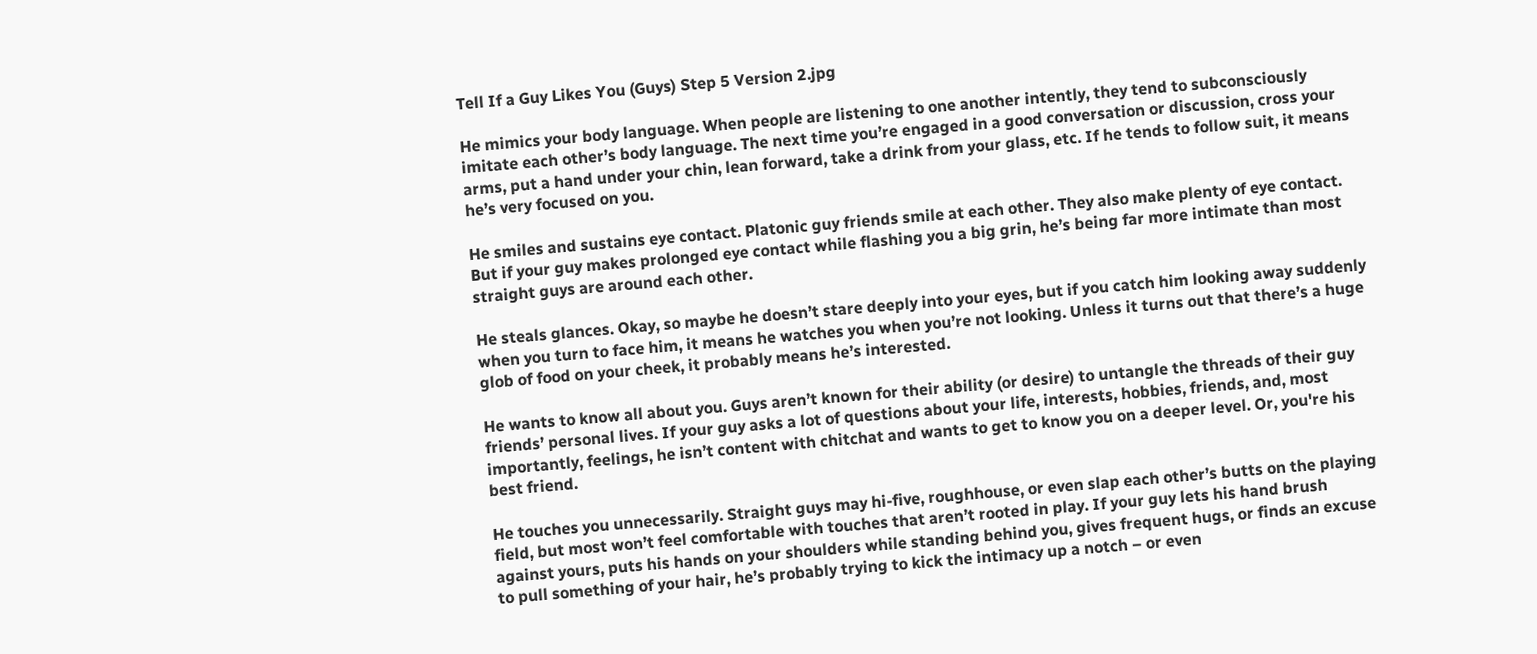Tell If a Guy Likes You (Guys) Step 5 Version 2.jpg

He mimics your body language. When people are listening to one another intently, they tend to subconsciously imitate each other’s body language. The next time you’re engaged in a good conversation or discussion, cross your arms, put a hand under your chin, lean forward, take a drink from your glass, etc. If he tends to follow suit, it means he’s very focused on you.

He smiles and sustains eye contact. Platonic guy friends smile at each other. They also make plenty of eye contact. But if your guy makes prolonged eye contact while flashing you a big grin, he’s being far more intimate than most straight guys are around each other.

He steals glances. Okay, so maybe he doesn’t stare deeply into your eyes, but if you catch him looking away suddenly when you turn to face him, it means he watches you when you’re not looking. Unless it turns out that there’s a huge glob of food on your cheek, it probably means he’s interested.

He wants to know all about you. Guys aren’t known for their ability (or desire) to untangle the threads of their guy friends’ personal lives. If your guy asks a lot of questions about your life, interests, hobbies, friends, and, most importantly, feelings, he isn’t content with chitchat and wants to get to know you on a deeper level. Or, you're his best friend.

He touches you unnecessarily. Straight guys may hi-five, roughhouse, or even slap each other’s butts on the playing field, but most won’t feel comfortable with touches that aren’t rooted in play. If your guy lets his hand brush against yours, puts his hands on your shoulders while standing behind you, gives frequent hugs, or finds an excuse to pull something of your hair, he’s probably trying to kick the intimacy up a notch – or even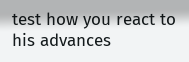test how you react to his advances